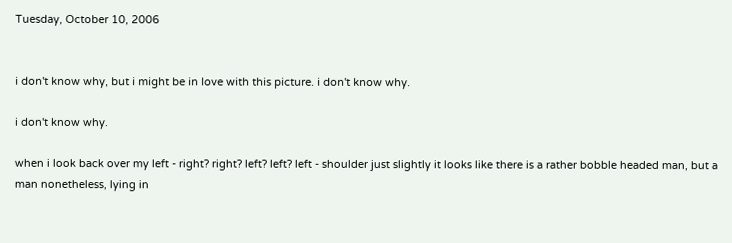Tuesday, October 10, 2006


i don't know why, but i might be in love with this picture. i don't know why.

i don't know why.

when i look back over my left - right? right? left? left? left - shoulder just slightly it looks like there is a rather bobble headed man, but a man nonetheless, lying in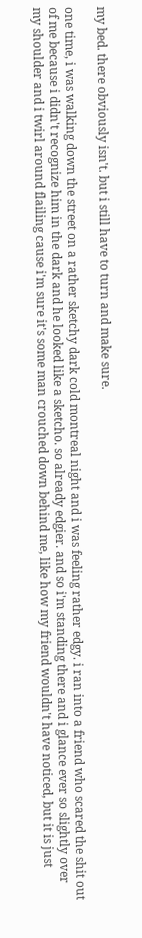my bed. there obviously isn't. but i still have to turn and make sure.

one time, i was walking down the street on a rather sketchy dark cold montreal night and i was feeling rather edgy. i ran into a friend who scared the shit out of me because i didn't recognize him in the dark and he looked like a sketcho. so already edgier. and so i'm standing there and i glance ever so slightly over my shoulder and i twirl around flailing cause i'm sure it's some man crouched down behind me, like how my friend wouldn't have noticed, but it is just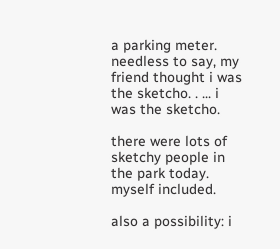a parking meter. needless to say, my friend thought i was the sketcho. . ... i was the sketcho.

there were lots of sketchy people in the park today. myself included.

also a possibility: i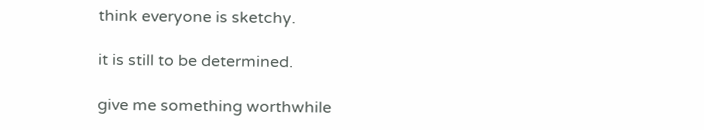think everyone is sketchy.

it is still to be determined.

give me something worthwhile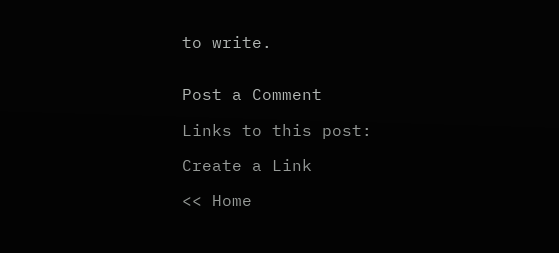to write.


Post a Comment

Links to this post:

Create a Link

<< Home